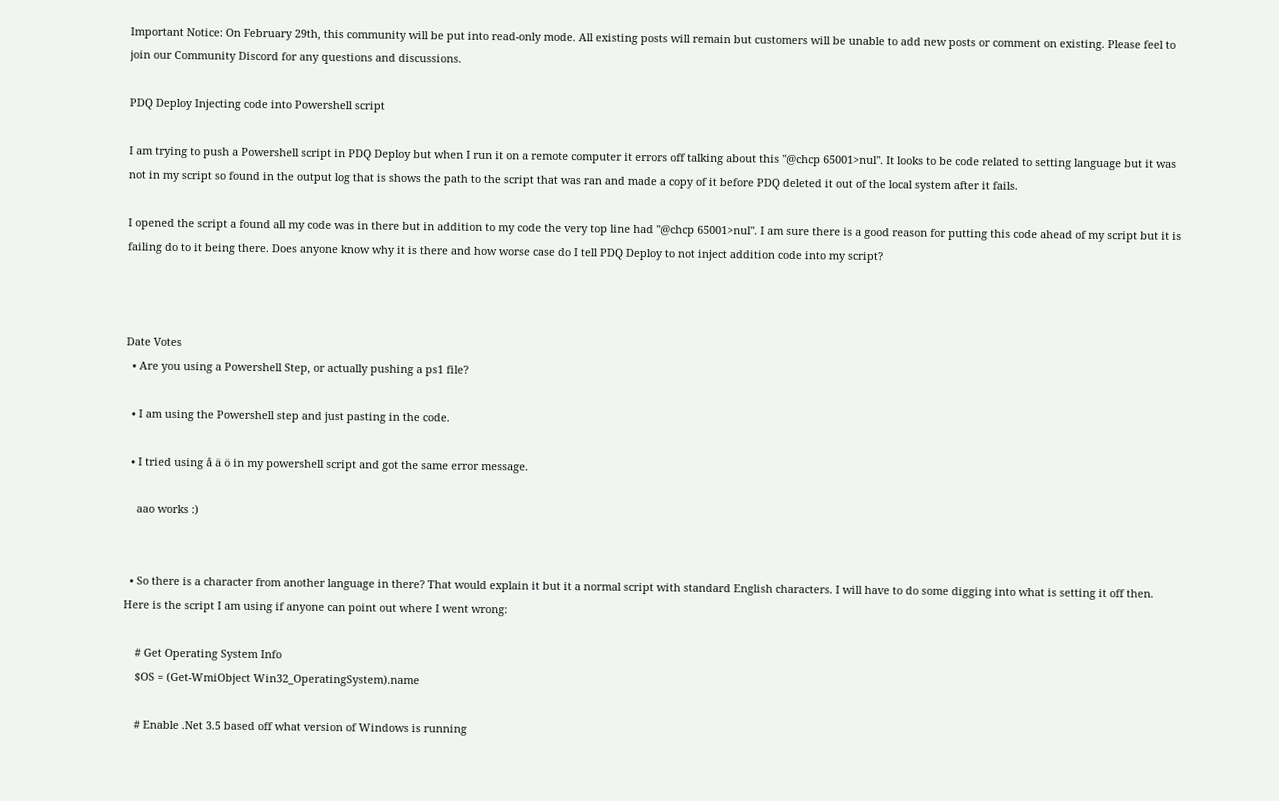Important Notice: On February 29th, this community will be put into read-only mode. All existing posts will remain but customers will be unable to add new posts or comment on existing. Please feel to join our Community Discord for any questions and discussions.

PDQ Deploy Injecting code into Powershell script

I am trying to push a Powershell script in PDQ Deploy but when I run it on a remote computer it errors off talking about this "@chcp 65001>nul". It looks to be code related to setting language but it was not in my script so found in the output log that is shows the path to the script that was ran and made a copy of it before PDQ deleted it out of the local system after it fails.

I opened the script a found all my code was in there but in addition to my code the very top line had "@chcp 65001>nul". I am sure there is a good reason for putting this code ahead of my script but it is failing do to it being there. Does anyone know why it is there and how worse case do I tell PDQ Deploy to not inject addition code into my script?



Date Votes
  • Are you using a Powershell Step, or actually pushing a ps1 file?

  • I am using the Powershell step and just pasting in the code.

  • I tried using å ä ö in my powershell script and got the same error message.

    aao works :)


  • So there is a character from another language in there? That would explain it but it a normal script with standard English characters. I will have to do some digging into what is setting it off then. Here is the script I am using if anyone can point out where I went wrong:

    # Get Operating System Info
    $OS = (Get-WmiObject Win32_OperatingSystem).name

    # Enable .Net 3.5 based off what version of Windows is running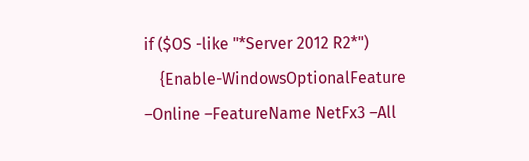if ($OS -like "*Server 2012 R2*")
    {Enable-WindowsOptionalFeature –Online –FeatureName NetFx3 –All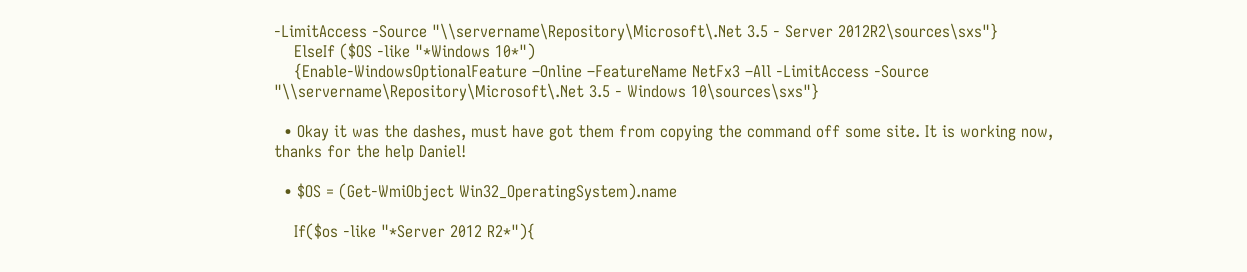-LimitAccess -Source "\\servername\Repository\Microsoft\.Net 3.5 - Server 2012R2\sources\sxs"}
    ElseIf ($OS -like "*Windows 10*")
    {Enable-WindowsOptionalFeature –Online –FeatureName NetFx3 –All -LimitAccess -Source "\\servername\Repository\Microsoft\.Net 3.5 - Windows 10\sources\sxs"}

  • Okay it was the dashes, must have got them from copying the command off some site. It is working now, thanks for the help Daniel!

  • $OS = (Get-WmiObject Win32_OperatingSystem).name

    If($os -like "*Server 2012 R2*"){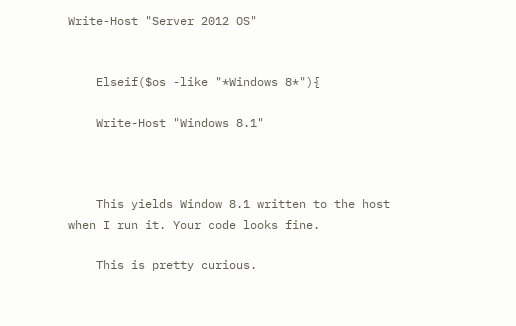Write-Host "Server 2012 OS"


    Elseif($os -like "*Windows 8*"){

    Write-Host "Windows 8.1"



    This yields Window 8.1 written to the host when I run it. Your code looks fine.

    This is pretty curious.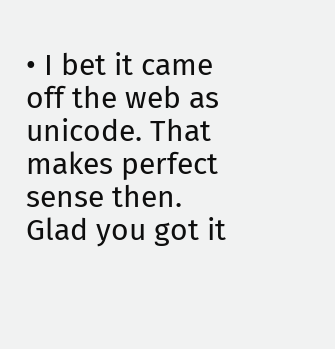• I bet it came off the web as unicode. That makes perfect sense then. Glad you got it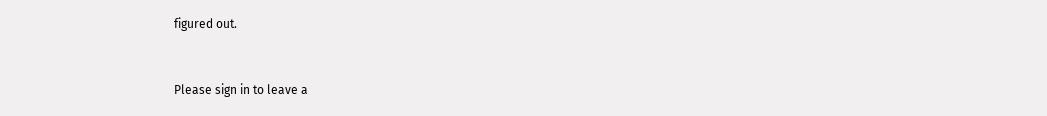figured out.


Please sign in to leave a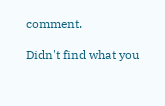comment.

Didn't find what you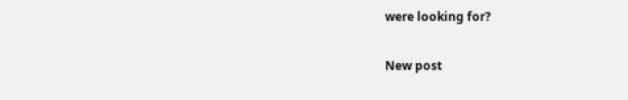were looking for?

New post